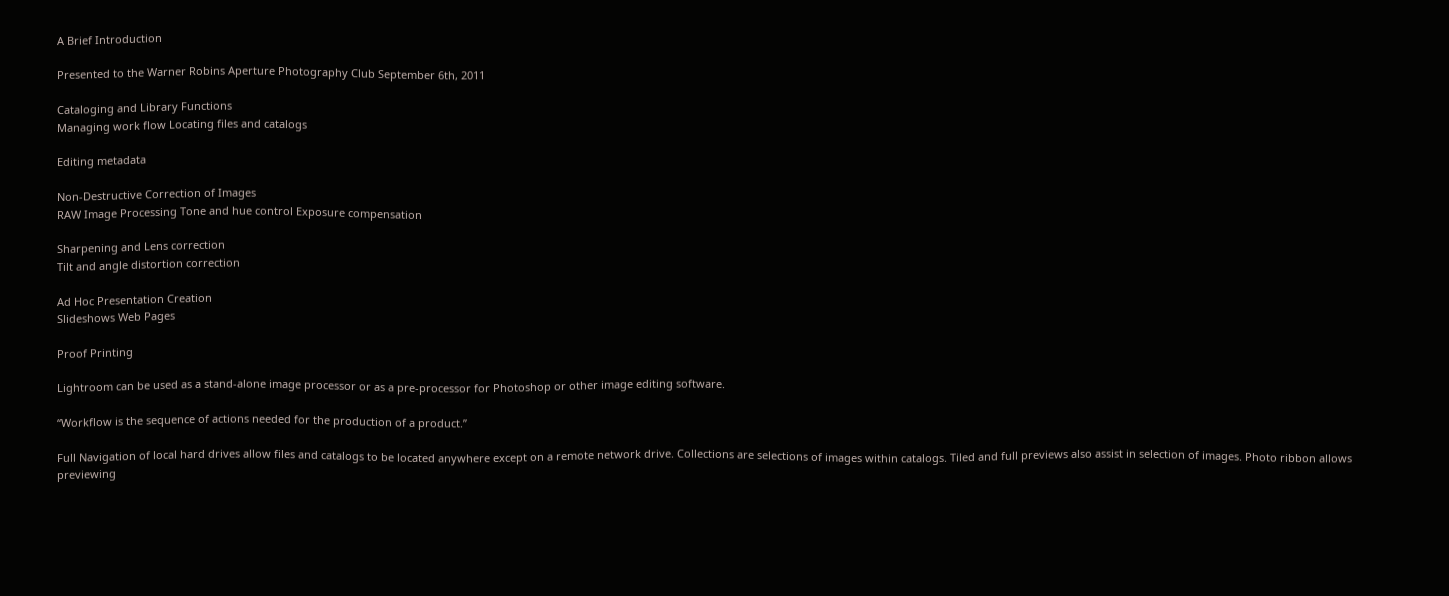A Brief Introduction

Presented to the Warner Robins Aperture Photography Club September 6th, 2011

Cataloging and Library Functions
Managing work flow Locating files and catalogs

Editing metadata

Non-Destructive Correction of Images
RAW Image Processing Tone and hue control Exposure compensation

Sharpening and Lens correction
Tilt and angle distortion correction

Ad Hoc Presentation Creation
Slideshows Web Pages

Proof Printing

Lightroom can be used as a stand-alone image processor or as a pre-processor for Photoshop or other image editing software.

“Workflow is the sequence of actions needed for the production of a product.”

Full Navigation of local hard drives allow files and catalogs to be located anywhere except on a remote network drive. Collections are selections of images within catalogs. Tiled and full previews also assist in selection of images. Photo ribbon allows previewing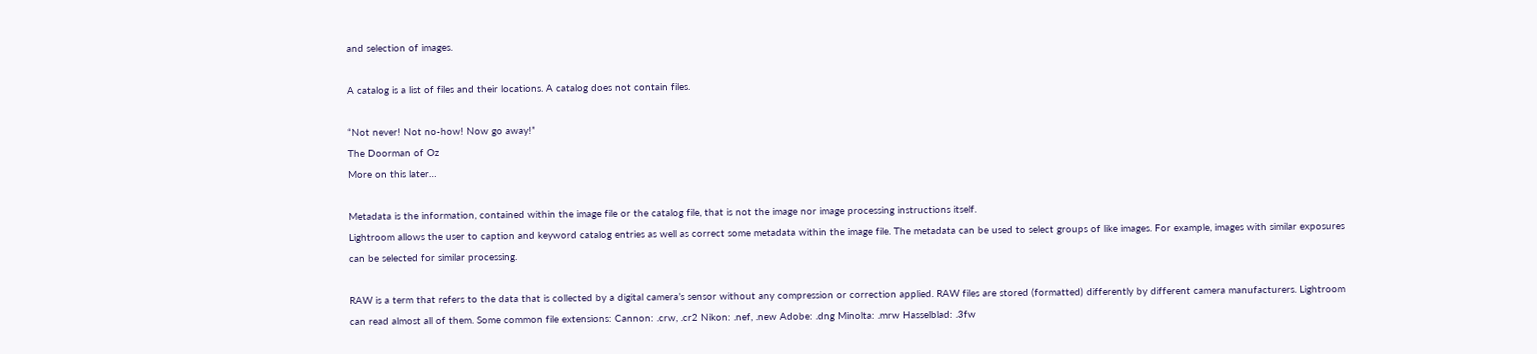and selection of images.

A catalog is a list of files and their locations. A catalog does not contain files.

“Not never! Not no-how! Now go away!”
The Doorman of Oz
More on this later…

Metadata is the information, contained within the image file or the catalog file, that is not the image nor image processing instructions itself.
Lightroom allows the user to caption and keyword catalog entries as well as correct some metadata within the image file. The metadata can be used to select groups of like images. For example, images with similar exposures can be selected for similar processing.

RAW is a term that refers to the data that is collected by a digital camera’s sensor without any compression or correction applied. RAW files are stored (formatted) differently by different camera manufacturers. Lightroom can read almost all of them. Some common file extensions: Cannon: .crw, .cr2 Nikon: .nef, .new Adobe: .dng Minolta: .mrw Hasselblad: .3fw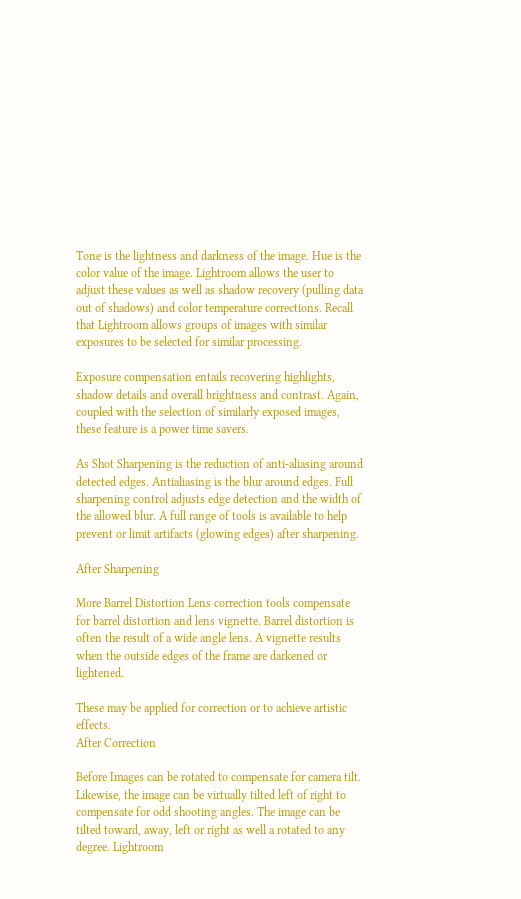Tone is the lightness and darkness of the image. Hue is the color value of the image. Lightroom allows the user to adjust these values as well as shadow recovery (pulling data out of shadows) and color temperature corrections. Recall that Lightroom allows groups of images with similar exposures to be selected for similar processing.

Exposure compensation entails recovering highlights, shadow details and overall brightness and contrast. Again, coupled with the selection of similarly exposed images, these feature is a power time savers.

As Shot Sharpening is the reduction of anti-aliasing around detected edges. Antialiasing is the blur around edges. Full sharpening control adjusts edge detection and the width of the allowed blur. A full range of tools is available to help prevent or limit artifacts (glowing edges) after sharpening.

After Sharpening

More Barrel Distortion Lens correction tools compensate for barrel distortion and lens vignette. Barrel distortion is often the result of a wide angle lens. A vignette results when the outside edges of the frame are darkened or lightened.

These may be applied for correction or to achieve artistic effects.
After Correction

Before Images can be rotated to compensate for camera tilt. Likewise, the image can be virtually tilted left of right to compensate for odd shooting angles. The image can be tilted toward, away, left or right as well a rotated to any degree. Lightroom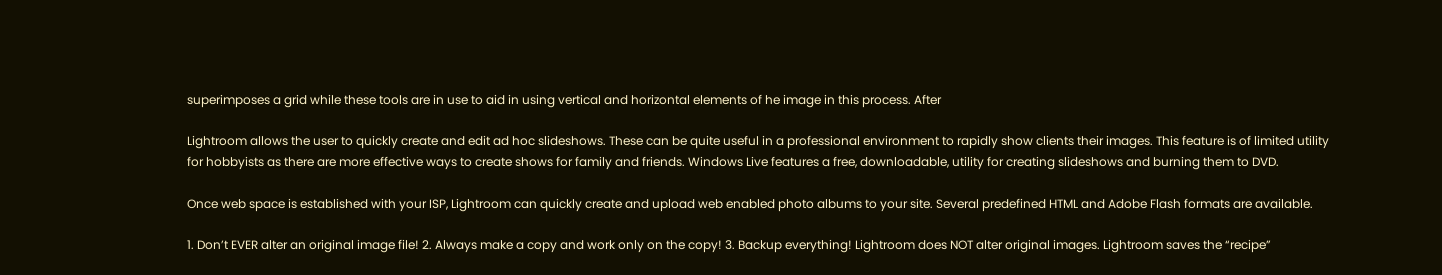superimposes a grid while these tools are in use to aid in using vertical and horizontal elements of he image in this process. After

Lightroom allows the user to quickly create and edit ad hoc slideshows. These can be quite useful in a professional environment to rapidly show clients their images. This feature is of limited utility for hobbyists as there are more effective ways to create shows for family and friends. Windows Live features a free, downloadable, utility for creating slideshows and burning them to DVD.

Once web space is established with your ISP, Lightroom can quickly create and upload web enabled photo albums to your site. Several predefined HTML and Adobe Flash formats are available.

1. Don’t EVER alter an original image file! 2. Always make a copy and work only on the copy! 3. Backup everything! Lightroom does NOT alter original images. Lightroom saves the “recipe”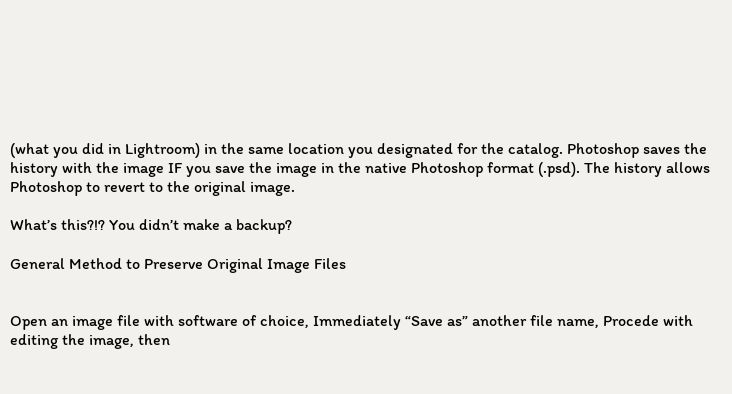(what you did in Lightroom) in the same location you designated for the catalog. Photoshop saves the history with the image IF you save the image in the native Photoshop format (.psd). The history allows Photoshop to revert to the original image.

What’s this?!? You didn’t make a backup?

General Method to Preserve Original Image Files


Open an image file with software of choice, Immediately “Save as” another file name, Procede with editing the image, then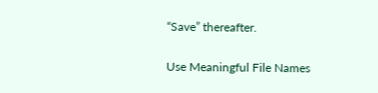“Save” thereafter.

Use Meaningful File Names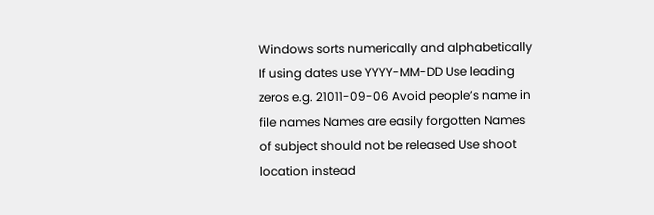Windows sorts numerically and alphabetically If using dates use YYYY-MM-DD Use leading zeros e.g. 21011-09-06 Avoid people’s name in file names Names are easily forgotten Names of subject should not be released Use shoot location instead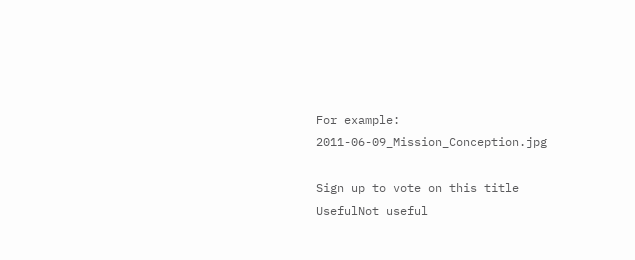For example: 2011-06-09_Mission_Conception.jpg

Sign up to vote on this title
UsefulNot useful